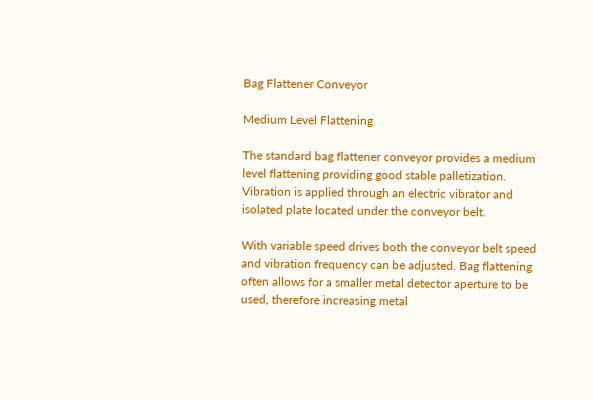Bag Flattener Conveyor

Medium Level Flattening

The standard bag flattener conveyor provides a medium level flattening providing good stable palletization. Vibration is applied through an electric vibrator and isolated plate located under the conveyor belt.

With variable speed drives both the conveyor belt speed and vibration frequency can be adjusted. Bag flattening often allows for a smaller metal detector aperture to be used, therefore increasing metal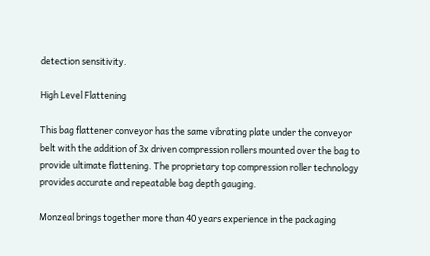detection sensitivity.

High Level Flattening

This bag flattener conveyor has the same vibrating plate under the conveyor belt with the addition of 3x driven compression rollers mounted over the bag to provide ultimate flattening. The proprietary top compression roller technology provides accurate and repeatable bag depth gauging.

Monzeal brings together more than 40 years experience in the packaging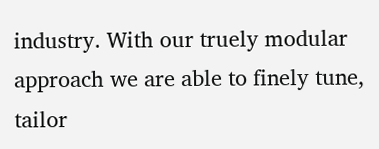industry. With our truely modular approach we are able to finely tune, tailor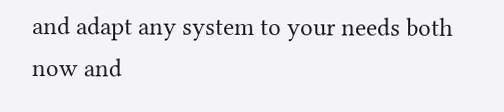and adapt any system to your needs both now and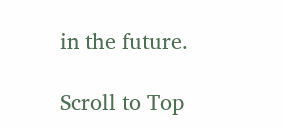in the future.

Scroll to Top